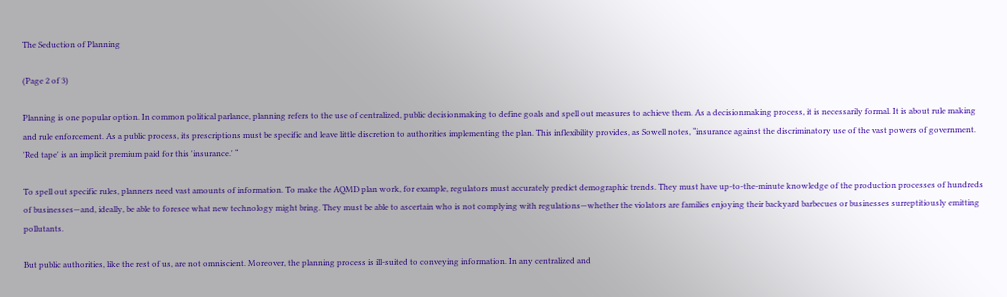The Seduction of Planning

(Page 2 of 3)

Planning is one popular option. In common political parlance, planning refers to the use of centralized, public decisionmaking to define goals and spell out measures to achieve them. As a decisionmaking process, it is necessarily formal. It is about rule making and rule enforcement. As a public process, its prescriptions must be specific and leave little discretion to authorities implementing the plan. This inflexibility provides, as Sowell notes, “insurance against the discriminatory use of the vast powers of government. 'Red tape' is an implicit premium paid for this 'insurance.' “

To spell out specific rules, planners need vast amounts of information. To make the AQMD plan work, for example, regulators must accurately predict demographic trends. They must have up-to-the-minute knowledge of the production processes of hundreds of businesses—and, ideally, be able to foresee what new technology might bring. They must be able to ascertain who is not complying with regulations—whether the violators are families enjoying their backyard barbecues or businesses surreptitiously emitting pollutants.

But public authorities, like the rest of us, are not omniscient. Moreover, the planning process is ill-suited to conveying information. In any centralized and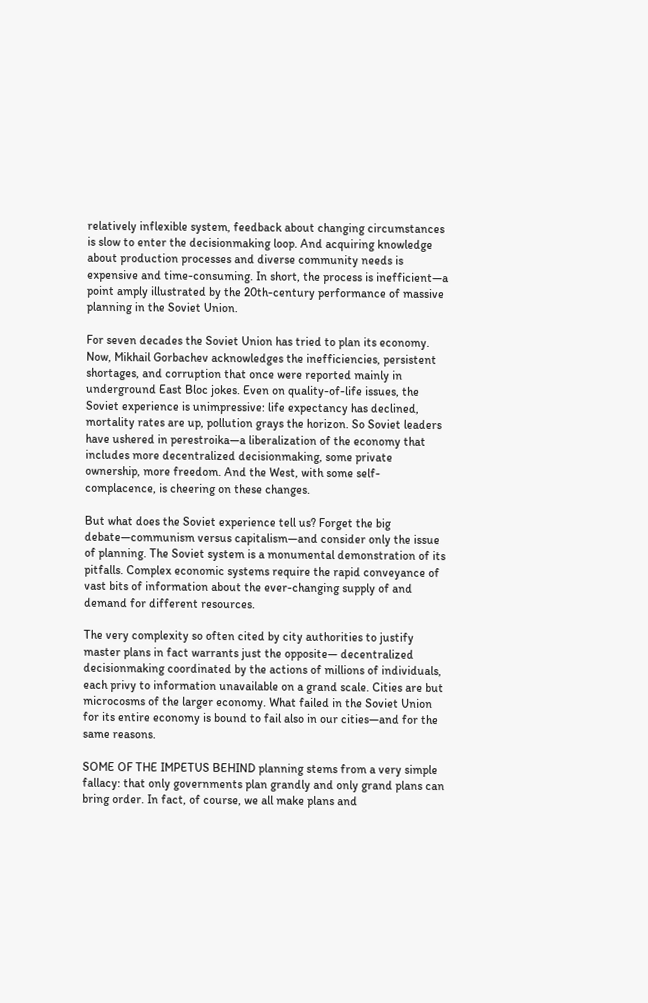relatively inflexible system, feedback about changing circumstances is slow to enter the decisionmaking loop. And acquiring knowledge about production processes and diverse community needs is expensive and time-consuming. In short, the process is inefficient—a point amply illustrated by the 20th-century performance of massive planning in the Soviet Union.

For seven decades the Soviet Union has tried to plan its economy. Now, Mikhail Gorbachev acknowledges the inefficiencies, persistent shortages, and corruption that once were reported mainly in underground East Bloc jokes. Even on quality-of-life issues, the Soviet experience is unimpressive: life expectancy has declined, mortality rates are up, pollution grays the horizon. So Soviet leaders have ushered in perestroika—a liberalization of the economy that includes more decentralized decisionmaking, some private ownership, more freedom. And the West, with some self-complacence, is cheering on these changes.

But what does the Soviet experience tell us? Forget the big debate—communism versus capitalism—and consider only the issue of planning. The Soviet system is a monumental demonstration of its pitfalls. Complex economic systems require the rapid conveyance of vast bits of information about the ever-changing supply of and demand for different resources.

The very complexity so often cited by city authorities to justify master plans in fact warrants just the opposite— decentralized decisionmaking coordinated by the actions of millions of individuals, each privy to information unavailable on a grand scale. Cities are but microcosms of the larger economy. What failed in the Soviet Union for its entire economy is bound to fail also in our cities—and for the same reasons.

SOME OF THE IMPETUS BEHIND planning stems from a very simple fallacy: that only governments plan grandly and only grand plans can bring order. In fact, of course, we all make plans and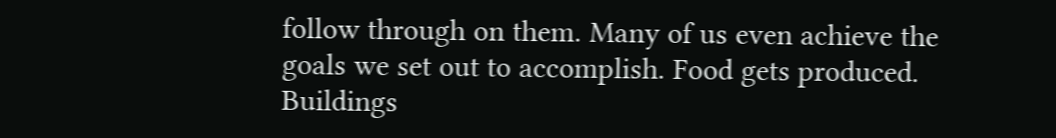follow through on them. Many of us even achieve the goals we set out to accomplish. Food gets produced. Buildings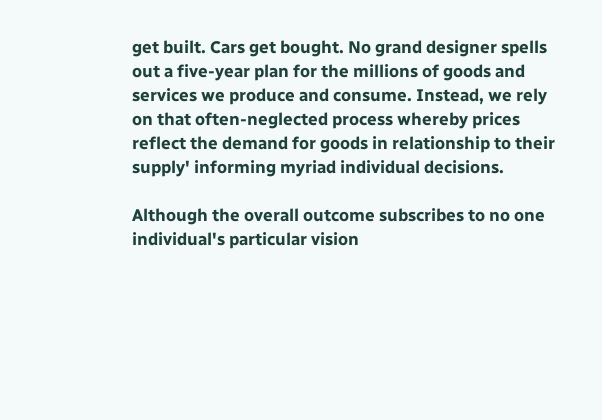get built. Cars get bought. No grand designer spells out a five-year plan for the millions of goods and services we produce and consume. Instead, we rely on that often-neglected process whereby prices reflect the demand for goods in relationship to their supply' informing myriad individual decisions.

Although the overall outcome subscribes to no one individual's particular vision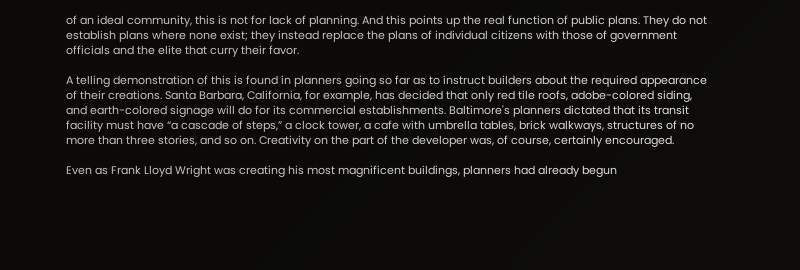of an ideal community, this is not for lack of planning. And this points up the real function of public plans. They do not establish plans where none exist; they instead replace the plans of individual citizens with those of government officials and the elite that curry their favor.

A telling demonstration of this is found in planners going so far as to instruct builders about the required appearance of their creations. Santa Barbara, California, for example, has decided that only red tile roofs, adobe-colored siding, and earth-colored signage will do for its commercial establishments. Baltimore's planners dictated that its transit facility must have “a cascade of steps,” a clock tower, a cafe with umbrella tables, brick walkways, structures of no more than three stories, and so on. Creativity on the part of the developer was, of course, certainly encouraged.

Even as Frank Lloyd Wright was creating his most magnificent buildings, planners had already begun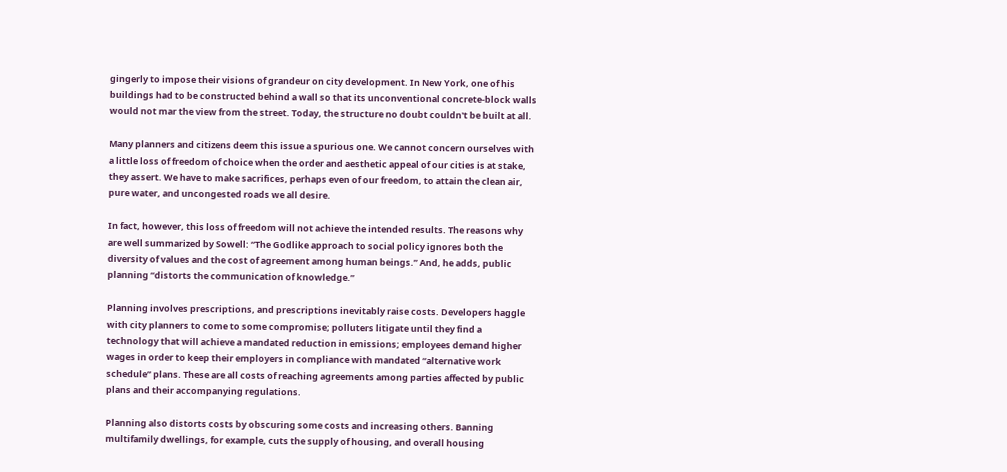gingerly to impose their visions of grandeur on city development. In New York, one of his buildings had to be constructed behind a wall so that its unconventional concrete-block walls would not mar the view from the street. Today, the structure no doubt couldn't be built at all.

Many planners and citizens deem this issue a spurious one. We cannot concern ourselves with a little loss of freedom of choice when the order and aesthetic appeal of our cities is at stake, they assert. We have to make sacrifices, perhaps even of our freedom, to attain the clean air, pure water, and uncongested roads we all desire.

In fact, however, this loss of freedom will not achieve the intended results. The reasons why are well summarized by Sowell: “The Godlike approach to social policy ignores both the diversity of values and the cost of agreement among human beings.” And, he adds, public planning “distorts the communication of knowledge.”

Planning involves prescriptions, and prescriptions inevitably raise costs. Developers haggle with city planners to come to some compromise; polluters litigate until they find a technology that will achieve a mandated reduction in emissions; employees demand higher wages in order to keep their employers in compliance with mandated “alternative work schedule” plans. These are all costs of reaching agreements among parties affected by public plans and their accompanying regulations.

Planning also distorts costs by obscuring some costs and increasing others. Banning multifamily dwellings, for example, cuts the supply of housing, and overall housing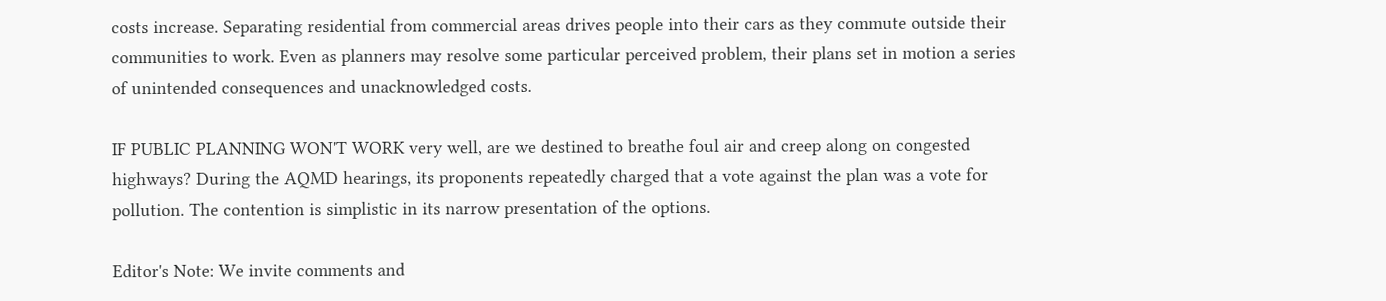costs increase. Separating residential from commercial areas drives people into their cars as they commute outside their communities to work. Even as planners may resolve some particular perceived problem, their plans set in motion a series of unintended consequences and unacknowledged costs.

IF PUBLIC PLANNING WON'T WORK very well, are we destined to breathe foul air and creep along on congested highways? During the AQMD hearings, its proponents repeatedly charged that a vote against the plan was a vote for pollution. The contention is simplistic in its narrow presentation of the options.

Editor's Note: We invite comments and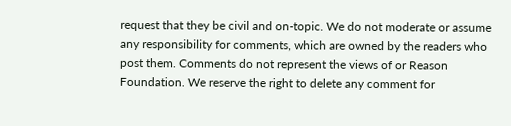request that they be civil and on-topic. We do not moderate or assume any responsibility for comments, which are owned by the readers who post them. Comments do not represent the views of or Reason Foundation. We reserve the right to delete any comment for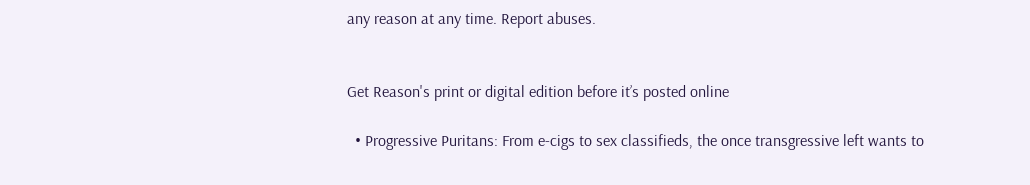any reason at any time. Report abuses.


Get Reason's print or digital edition before it’s posted online

  • Progressive Puritans: From e-cigs to sex classifieds, the once transgressive left wants to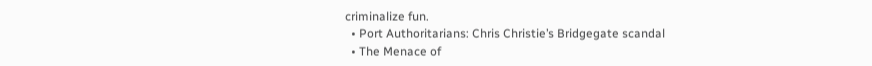criminalize fun.
  • Port Authoritarians: Chris Christie’s Bridgegate scandal
  • The Menace of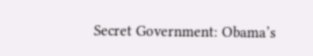Secret Government: Obama’s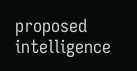proposed intelligence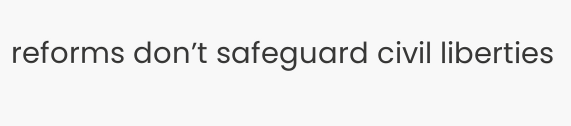reforms don’t safeguard civil liberties